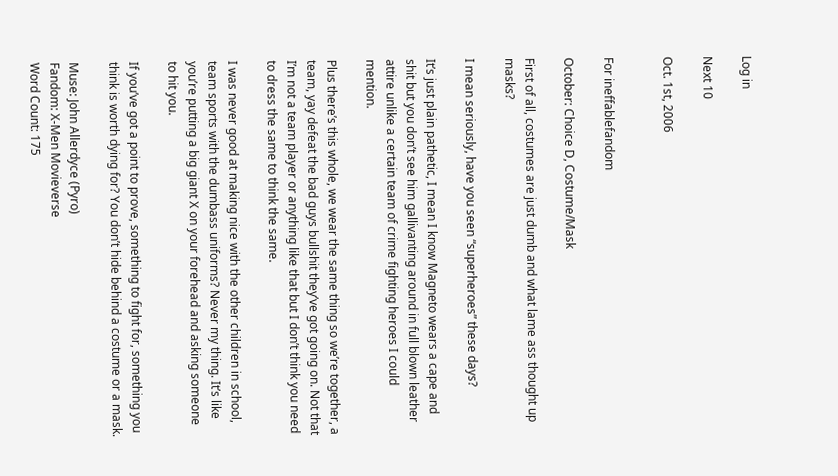Log in

Next 10

Oct. 1st, 2006


For ineffablefandom

October: Choice D, Costume/Mask

First of all, costumes are just dumb and what lame ass thought up masks?

I mean seriously, have you seen “superheroes” these days?

It’s just plain pathetic, I mean I know Magneto wears a cape and shit but you don’t see him gallivanting around in full blown leather attire unlike a certain team of crime fighting heroes I could mention.

Plus there’s this whole, we wear the same thing so we’re together, a team, yay defeat the bad guys bullshit they’ve got going on. Not that I’m not a team player or anything like that but I don’t think you need to dress the same to think the same.

I was never good at making nice with the other children in school, team sports with the dumbass uniforms? Never my thing. It’s like you’re putting a big giant X on your forehead and asking someone to hit you.

If you’ve got a point to prove, something to fight for, something you think is worth dying for? You don’t hide behind a costume or a mask.

Muse: John Allerdyce (Pyro)
Fandom: X-Men Movieverse
Word Count: 175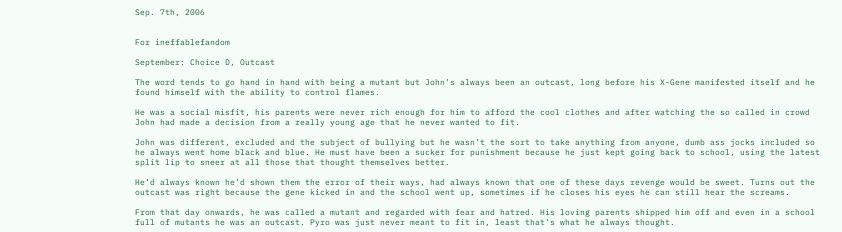Sep. 7th, 2006


For ineffablefandom

September: Choice D, Outcast

The word tends to go hand in hand with being a mutant but John’s always been an outcast, long before his X-Gene manifested itself and he found himself with the ability to control flames.

He was a social misfit, his parents were never rich enough for him to afford the cool clothes and after watching the so called in crowd John had made a decision from a really young age that he never wanted to fit.

John was different, excluded and the subject of bullying but he wasn’t the sort to take anything from anyone, dumb ass jocks included so he always went home black and blue. He must have been a sucker for punishment because he just kept going back to school, using the latest split lip to sneer at all those that thought themselves better.

He’d always known he’d shown them the error of their ways, had always known that one of these days revenge would be sweet. Turns out the outcast was right because the gene kicked in and the school went up, sometimes if he closes his eyes he can still hear the screams.

From that day onwards, he was called a mutant and regarded with fear and hatred. His loving parents shipped him off and even in a school full of mutants he was an outcast. Pyro was just never meant to fit in, least that’s what he always thought.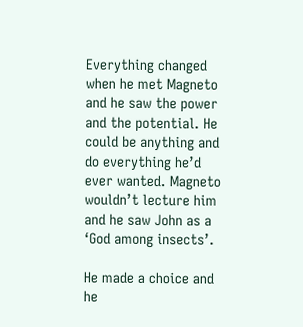Everything changed when he met Magneto and he saw the power and the potential. He could be anything and do everything he’d ever wanted. Magneto wouldn’t lecture him and he saw John as a ‘God among insects’.

He made a choice and he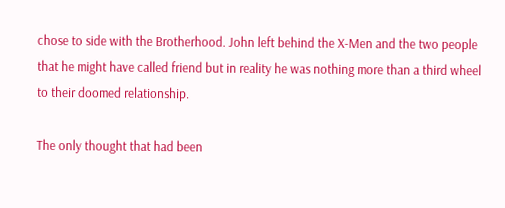chose to side with the Brotherhood. John left behind the X-Men and the two people that he might have called friend but in reality he was nothing more than a third wheel to their doomed relationship.

The only thought that had been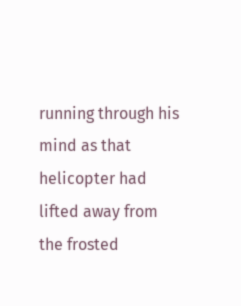running through his mind as that helicopter had lifted away from the frosted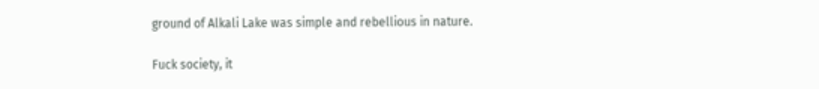ground of Alkali Lake was simple and rebellious in nature.

Fuck society, it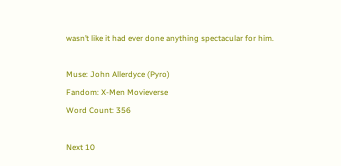wasn’t like it had ever done anything spectacular for him.

Muse: John Allerdyce (Pyro)
Fandom: X-Men Movieverse
Word Count: 356

Next 10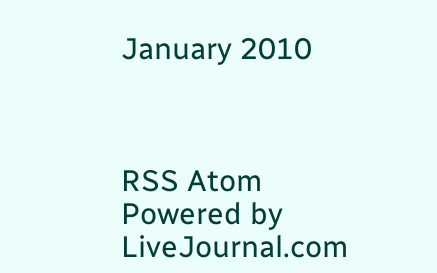January 2010



RSS Atom
Powered by LiveJournal.com